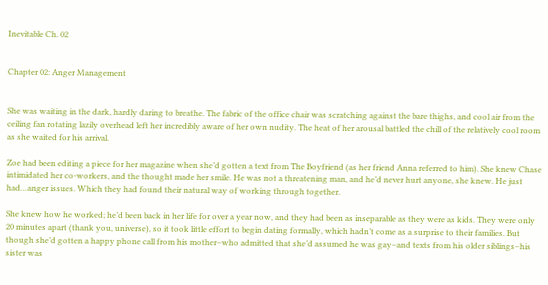Inevitable Ch. 02


Chapter 02: Anger Management


She was waiting in the dark, hardly daring to breathe. The fabric of the office chair was scratching against the bare thighs, and cool air from the ceiling fan rotating lazily overhead left her incredibly aware of her own nudity. The heat of her arousal battled the chill of the relatively cool room as she waited for his arrival.

Zoe had been editing a piece for her magazine when she’d gotten a text from The Boyfriend (as her friend Anna referred to him). She knew Chase intimidated her co-workers, and the thought made her smile. He was not a threatening man, and he’d never hurt anyone, she knew. He just had…anger issues. Which they had found their natural way of working through together.

She knew how he worked; he’d been back in her life for over a year now, and they had been as inseparable as they were as kids. They were only 20 minutes apart (thank you, universe), so it took little effort to begin dating formally, which hadn’t come as a surprise to their families. But though she’d gotten a happy phone call from his mother–who admitted that she’d assumed he was gay–and texts from his older siblings–his sister was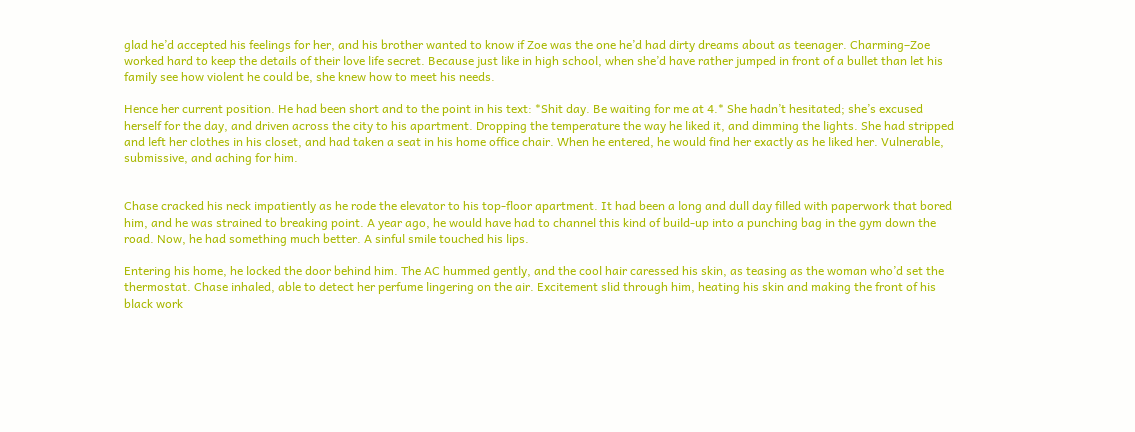glad he’d accepted his feelings for her, and his brother wanted to know if Zoe was the one he’d had dirty dreams about as teenager. Charming–Zoe worked hard to keep the details of their love life secret. Because just like in high school, when she’d have rather jumped in front of a bullet than let his family see how violent he could be, she knew how to meet his needs.

Hence her current position. He had been short and to the point in his text: *Shit day. Be waiting for me at 4.* She hadn’t hesitated; she’s excused herself for the day, and driven across the city to his apartment. Dropping the temperature the way he liked it, and dimming the lights. She had stripped and left her clothes in his closet, and had taken a seat in his home office chair. When he entered, he would find her exactly as he liked her. Vulnerable, submissive, and aching for him.


Chase cracked his neck impatiently as he rode the elevator to his top-floor apartment. It had been a long and dull day filled with paperwork that bored him, and he was strained to breaking point. A year ago, he would have had to channel this kind of build-up into a punching bag in the gym down the road. Now, he had something much better. A sinful smile touched his lips.

Entering his home, he locked the door behind him. The AC hummed gently, and the cool hair caressed his skin, as teasing as the woman who’d set the thermostat. Chase inhaled, able to detect her perfume lingering on the air. Excitement slid through him, heating his skin and making the front of his black work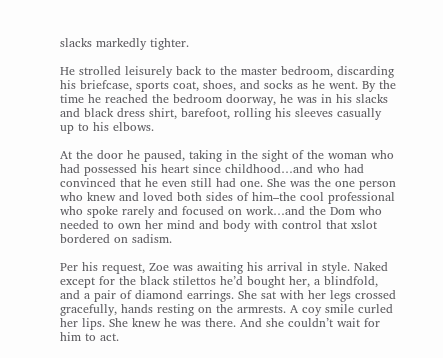slacks markedly tighter.

He strolled leisurely back to the master bedroom, discarding his briefcase, sports coat, shoes, and socks as he went. By the time he reached the bedroom doorway, he was in his slacks and black dress shirt, barefoot, rolling his sleeves casually up to his elbows.

At the door he paused, taking in the sight of the woman who had possessed his heart since childhood…and who had convinced that he even still had one. She was the one person who knew and loved both sides of him–the cool professional who spoke rarely and focused on work…and the Dom who needed to own her mind and body with control that xslot bordered on sadism.

Per his request, Zoe was awaiting his arrival in style. Naked except for the black stilettos he’d bought her, a blindfold, and a pair of diamond earrings. She sat with her legs crossed gracefully, hands resting on the armrests. A coy smile curled her lips. She knew he was there. And she couldn’t wait for him to act.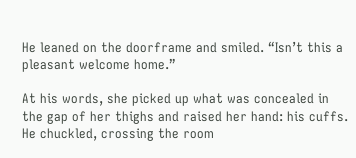He leaned on the doorframe and smiled. “Isn’t this a pleasant welcome home.”

At his words, she picked up what was concealed in the gap of her thighs and raised her hand: his cuffs. He chuckled, crossing the room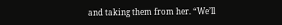and taking them from her. “We’ll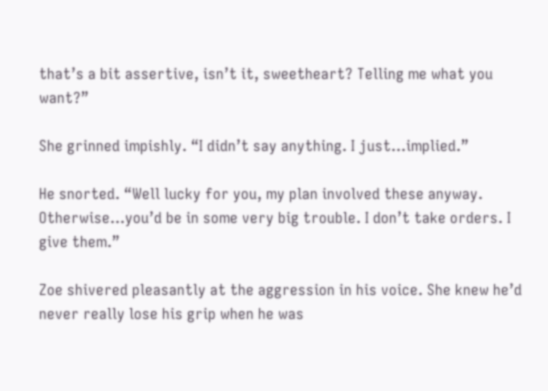that’s a bit assertive, isn’t it, sweetheart? Telling me what you want?”

She grinned impishly. “I didn’t say anything. I just…implied.”

He snorted. “Well lucky for you, my plan involved these anyway. Otherwise…you’d be in some very big trouble. I don’t take orders. I give them.”

Zoe shivered pleasantly at the aggression in his voice. She knew he’d never really lose his grip when he was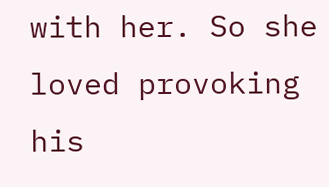with her. So she loved provoking his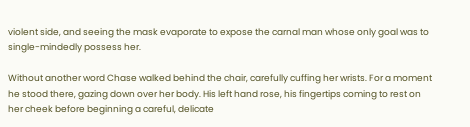violent side, and seeing the mask evaporate to expose the carnal man whose only goal was to single-mindedly possess her.

Without another word Chase walked behind the chair, carefully cuffing her wrists. For a moment he stood there, gazing down over her body. His left hand rose, his fingertips coming to rest on her cheek before beginning a careful, delicate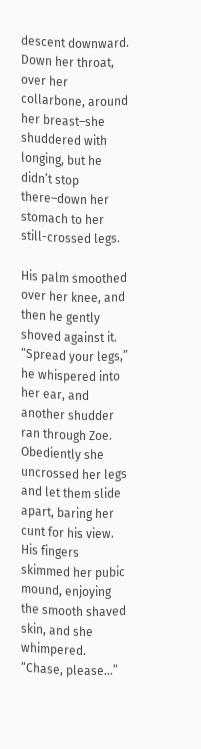descent downward. Down her throat, over her collarbone, around her breast–she shuddered with longing, but he didn’t stop there–down her stomach to her still-crossed legs.

His palm smoothed over her knee, and then he gently shoved against it. “Spread your legs,” he whispered into her ear, and another shudder ran through Zoe. Obediently she uncrossed her legs and let them slide apart, baring her cunt for his view. His fingers skimmed her pubic mound, enjoying the smooth shaved skin, and she whimpered. “Chase, please…”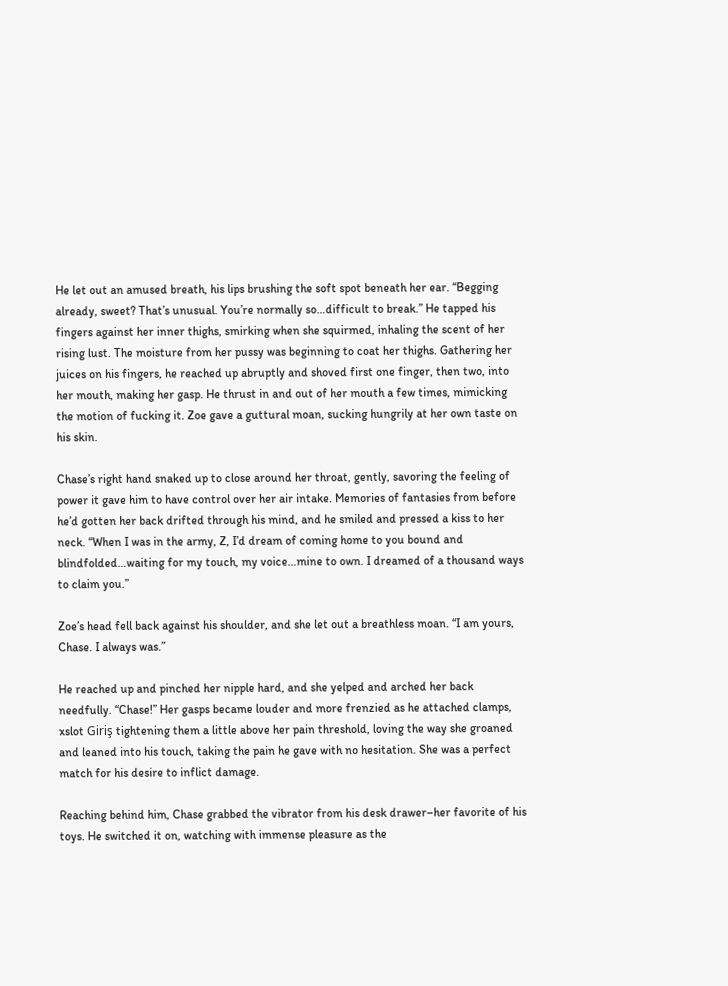He let out an amused breath, his lips brushing the soft spot beneath her ear. “Begging already, sweet? That’s unusual. You’re normally so…difficult to break.” He tapped his fingers against her inner thighs, smirking when she squirmed, inhaling the scent of her rising lust. The moisture from her pussy was beginning to coat her thighs. Gathering her juices on his fingers, he reached up abruptly and shoved first one finger, then two, into her mouth, making her gasp. He thrust in and out of her mouth a few times, mimicking the motion of fucking it. Zoe gave a guttural moan, sucking hungrily at her own taste on his skin.

Chase’s right hand snaked up to close around her throat, gently, savoring the feeling of power it gave him to have control over her air intake. Memories of fantasies from before he’d gotten her back drifted through his mind, and he smiled and pressed a kiss to her neck. “When I was in the army, Z, I’d dream of coming home to you bound and blindfolded…waiting for my touch, my voice…mine to own. I dreamed of a thousand ways to claim you.”

Zoe’s head fell back against his shoulder, and she let out a breathless moan. “I am yours, Chase. I always was.”

He reached up and pinched her nipple hard, and she yelped and arched her back needfully. “Chase!” Her gasps became louder and more frenzied as he attached clamps, xslot Giriş tightening them a little above her pain threshold, loving the way she groaned and leaned into his touch, taking the pain he gave with no hesitation. She was a perfect match for his desire to inflict damage.

Reaching behind him, Chase grabbed the vibrator from his desk drawer–her favorite of his toys. He switched it on, watching with immense pleasure as the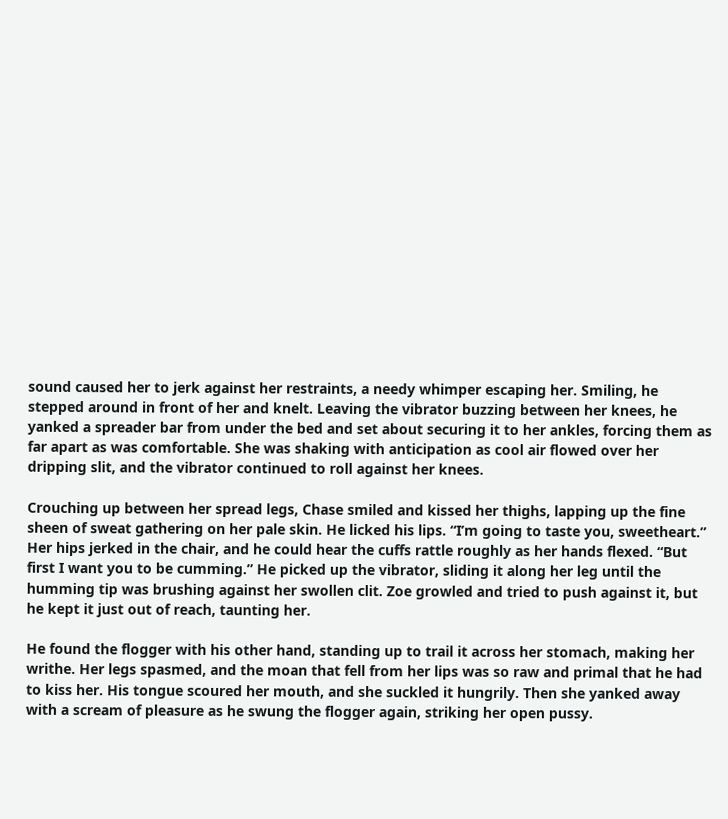sound caused her to jerk against her restraints, a needy whimper escaping her. Smiling, he stepped around in front of her and knelt. Leaving the vibrator buzzing between her knees, he yanked a spreader bar from under the bed and set about securing it to her ankles, forcing them as far apart as was comfortable. She was shaking with anticipation as cool air flowed over her dripping slit, and the vibrator continued to roll against her knees.

Crouching up between her spread legs, Chase smiled and kissed her thighs, lapping up the fine sheen of sweat gathering on her pale skin. He licked his lips. “I’m going to taste you, sweetheart.” Her hips jerked in the chair, and he could hear the cuffs rattle roughly as her hands flexed. “But first I want you to be cumming.” He picked up the vibrator, sliding it along her leg until the humming tip was brushing against her swollen clit. Zoe growled and tried to push against it, but he kept it just out of reach, taunting her.

He found the flogger with his other hand, standing up to trail it across her stomach, making her writhe. Her legs spasmed, and the moan that fell from her lips was so raw and primal that he had to kiss her. His tongue scoured her mouth, and she suckled it hungrily. Then she yanked away with a scream of pleasure as he swung the flogger again, striking her open pussy.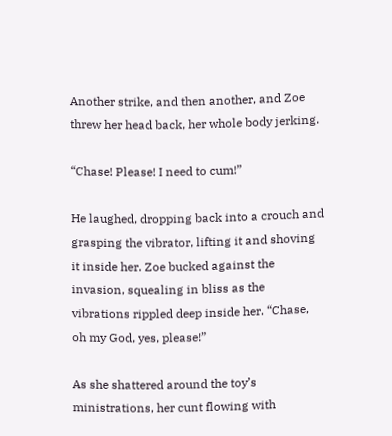Another strike, and then another, and Zoe threw her head back, her whole body jerking.

“Chase! Please! I need to cum!”

He laughed, dropping back into a crouch and grasping the vibrator, lifting it and shoving it inside her. Zoe bucked against the invasion, squealing in bliss as the vibrations rippled deep inside her. “Chase, oh my God, yes, please!”

As she shattered around the toy’s ministrations, her cunt flowing with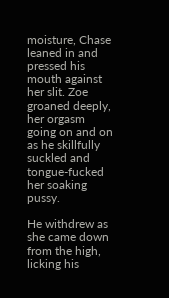moisture, Chase leaned in and pressed his mouth against her slit. Zoe groaned deeply, her orgasm going on and on as he skillfully suckled and tongue-fucked her soaking pussy.

He withdrew as she came down from the high, licking his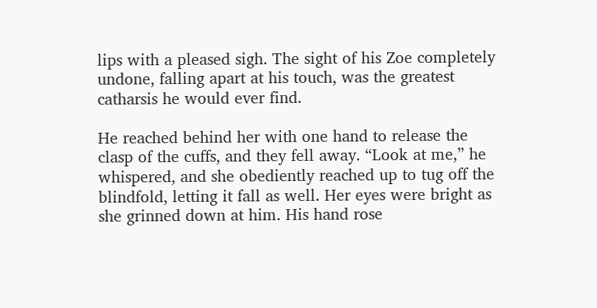lips with a pleased sigh. The sight of his Zoe completely undone, falling apart at his touch, was the greatest catharsis he would ever find.

He reached behind her with one hand to release the clasp of the cuffs, and they fell away. “Look at me,” he whispered, and she obediently reached up to tug off the blindfold, letting it fall as well. Her eyes were bright as she grinned down at him. His hand rose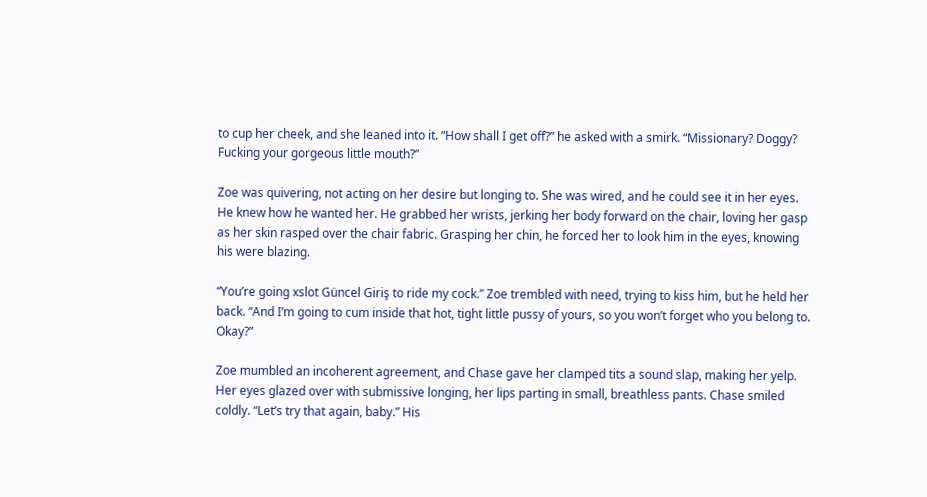to cup her cheek, and she leaned into it. “How shall I get off?” he asked with a smirk. “Missionary? Doggy? Fucking your gorgeous little mouth?”

Zoe was quivering, not acting on her desire but longing to. She was wired, and he could see it in her eyes. He knew how he wanted her. He grabbed her wrists, jerking her body forward on the chair, loving her gasp as her skin rasped over the chair fabric. Grasping her chin, he forced her to look him in the eyes, knowing his were blazing.

“You’re going xslot Güncel Giriş to ride my cock.” Zoe trembled with need, trying to kiss him, but he held her back. “And I’m going to cum inside that hot, tight little pussy of yours, so you won’t forget who you belong to. Okay?”

Zoe mumbled an incoherent agreement, and Chase gave her clamped tits a sound slap, making her yelp. Her eyes glazed over with submissive longing, her lips parting in small, breathless pants. Chase smiled coldly. “Let’s try that again, baby.” His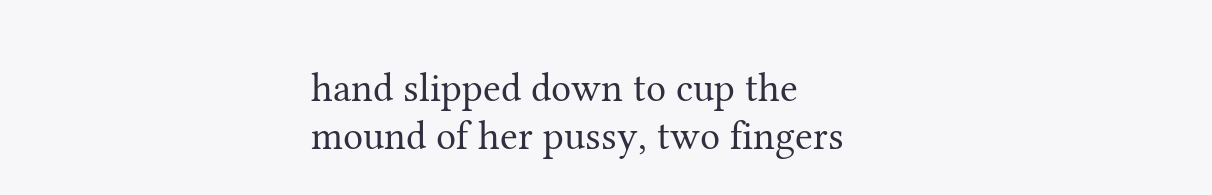hand slipped down to cup the mound of her pussy, two fingers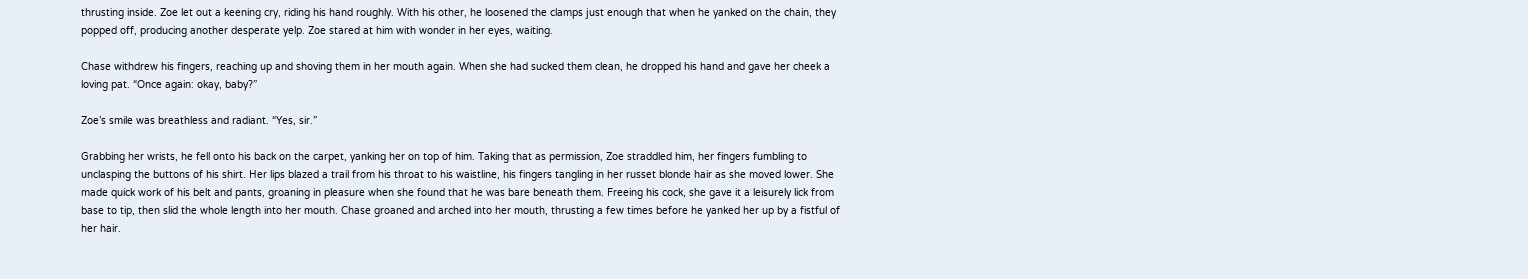thrusting inside. Zoe let out a keening cry, riding his hand roughly. With his other, he loosened the clamps just enough that when he yanked on the chain, they popped off, producing another desperate yelp. Zoe stared at him with wonder in her eyes, waiting.

Chase withdrew his fingers, reaching up and shoving them in her mouth again. When she had sucked them clean, he dropped his hand and gave her cheek a loving pat. “Once again: okay, baby?”

Zoe’s smile was breathless and radiant. “Yes, sir.”

Grabbing her wrists, he fell onto his back on the carpet, yanking her on top of him. Taking that as permission, Zoe straddled him, her fingers fumbling to unclasping the buttons of his shirt. Her lips blazed a trail from his throat to his waistline, his fingers tangling in her russet blonde hair as she moved lower. She made quick work of his belt and pants, groaning in pleasure when she found that he was bare beneath them. Freeing his cock, she gave it a leisurely lick from base to tip, then slid the whole length into her mouth. Chase groaned and arched into her mouth, thrusting a few times before he yanked her up by a fistful of her hair.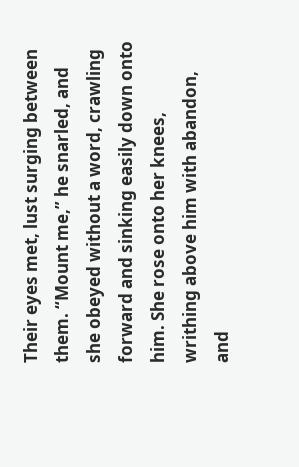Their eyes met, lust surging between them. “Mount me,” he snarled, and she obeyed without a word, crawling forward and sinking easily down onto him. She rose onto her knees, writhing above him with abandon, and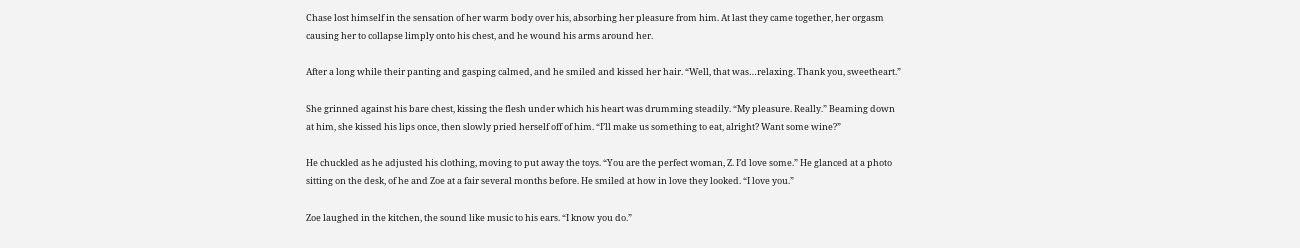Chase lost himself in the sensation of her warm body over his, absorbing her pleasure from him. At last they came together, her orgasm causing her to collapse limply onto his chest, and he wound his arms around her.

After a long while their panting and gasping calmed, and he smiled and kissed her hair. “Well, that was…relaxing. Thank you, sweetheart.”

She grinned against his bare chest, kissing the flesh under which his heart was drumming steadily. “My pleasure. Really.” Beaming down at him, she kissed his lips once, then slowly pried herself off of him. “I’ll make us something to eat, alright? Want some wine?”

He chuckled as he adjusted his clothing, moving to put away the toys. “You are the perfect woman, Z. I’d love some.” He glanced at a photo sitting on the desk, of he and Zoe at a fair several months before. He smiled at how in love they looked. “I love you.”

Zoe laughed in the kitchen, the sound like music to his ears. “I know you do.”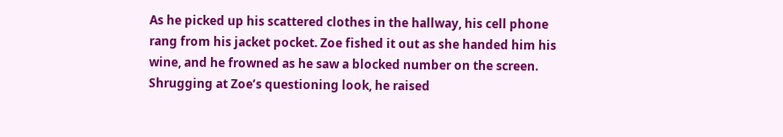As he picked up his scattered clothes in the hallway, his cell phone rang from his jacket pocket. Zoe fished it out as she handed him his wine, and he frowned as he saw a blocked number on the screen. Shrugging at Zoe’s questioning look, he raised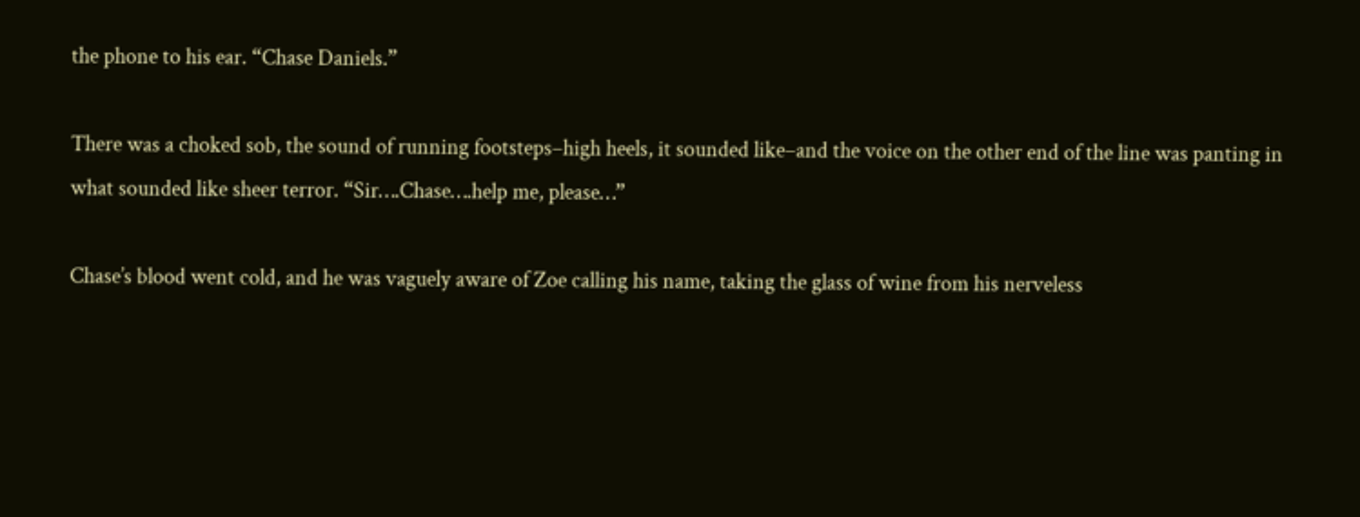the phone to his ear. “Chase Daniels.”

There was a choked sob, the sound of running footsteps–high heels, it sounded like–and the voice on the other end of the line was panting in what sounded like sheer terror. “Sir….Chase….help me, please…”

Chase’s blood went cold, and he was vaguely aware of Zoe calling his name, taking the glass of wine from his nerveless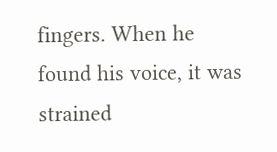fingers. When he found his voice, it was strained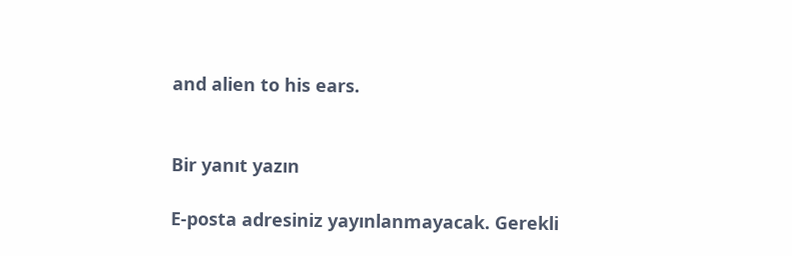and alien to his ears.


Bir yanıt yazın

E-posta adresiniz yayınlanmayacak. Gerekli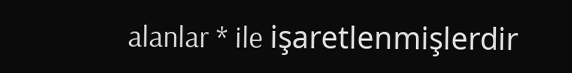alanlar * ile işaretlenmişlerdir